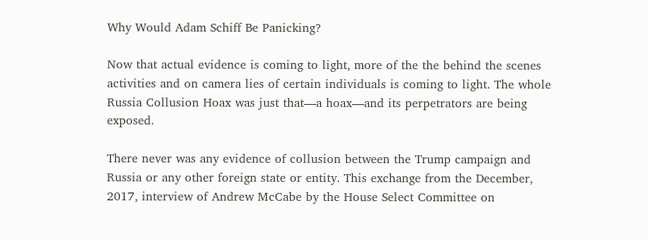Why Would Adam Schiff Be Panicking?

Now that actual evidence is coming to light, more of the the behind the scenes activities and on camera lies of certain individuals is coming to light. The whole Russia Collusion Hoax was just that—a hoax—and its perpetrators are being exposed.

There never was any evidence of collusion between the Trump campaign and Russia or any other foreign state or entity. This exchange from the December, 2017, interview of Andrew McCabe by the House Select Committee on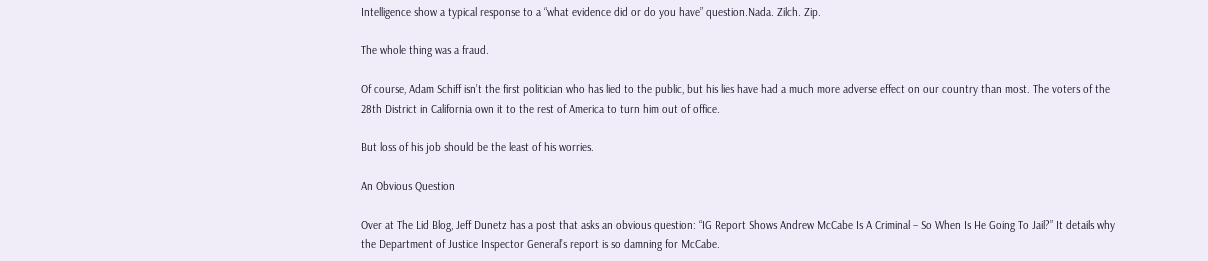Intelligence show a typical response to a “what evidence did or do you have” question.Nada. Zilch. Zip.

The whole thing was a fraud.

Of course, Adam Schiff isn’t the first politician who has lied to the public, but his lies have had a much more adverse effect on our country than most. The voters of the 28th District in California own it to the rest of America to turn him out of office.

But loss of his job should be the least of his worries.

An Obvious Question

Over at The Lid Blog, Jeff Dunetz has a post that asks an obvious question: “IG Report Shows Andrew McCabe Is A Criminal – So When Is He Going To Jail?” It details why the Department of Justice Inspector General’s report is so damning for McCabe.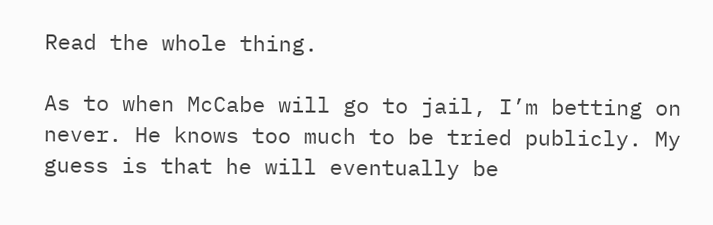Read the whole thing.

As to when McCabe will go to jail, I’m betting on never. He knows too much to be tried publicly. My guess is that he will eventually be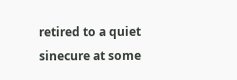retired to a quiet sinecure at some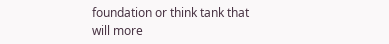foundation or think tank that will more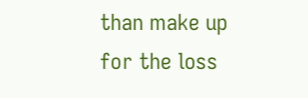than make up for the loss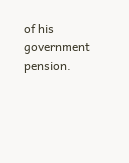of his government pension.